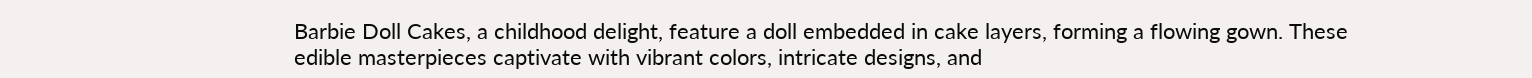Barbie Doll Cakes, a childhood delight, feature a doll embedded in cake layers, forming a flowing gown. These edible masterpieces captivate with vibrant colors, intricate designs, and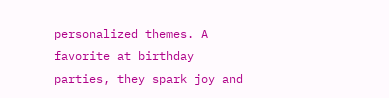personalized themes. A favorite at birthday parties, they spark joy and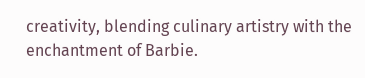creativity, blending culinary artistry with the enchantment of Barbie.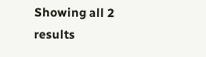Showing all 2 results